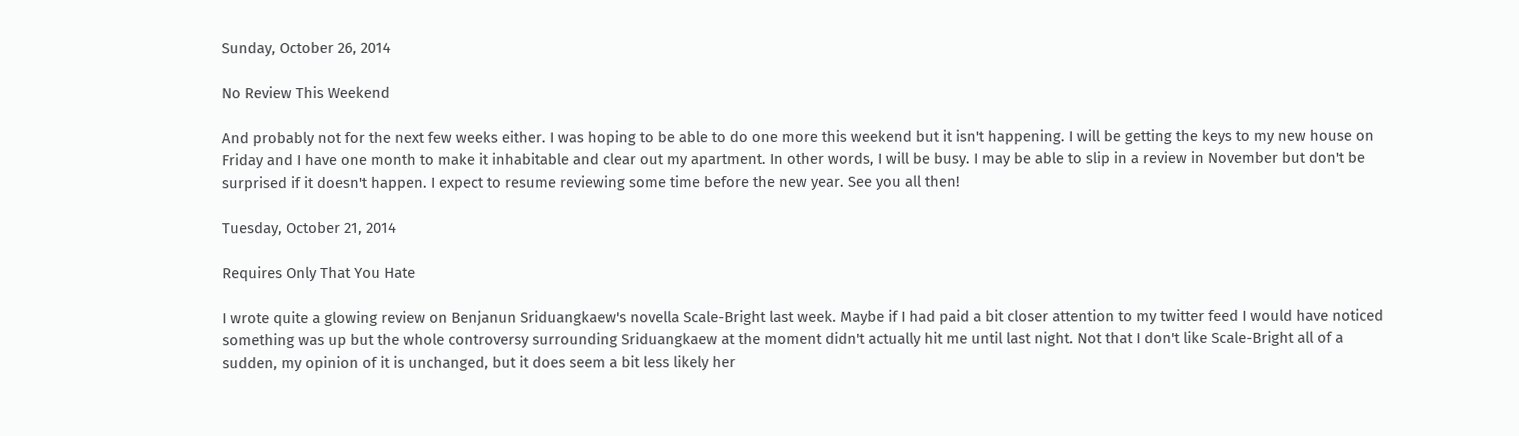Sunday, October 26, 2014

No Review This Weekend

And probably not for the next few weeks either. I was hoping to be able to do one more this weekend but it isn't happening. I will be getting the keys to my new house on Friday and I have one month to make it inhabitable and clear out my apartment. In other words, I will be busy. I may be able to slip in a review in November but don't be surprised if it doesn't happen. I expect to resume reviewing some time before the new year. See you all then!

Tuesday, October 21, 2014

Requires Only That You Hate

I wrote quite a glowing review on Benjanun Sriduangkaew's novella Scale-Bright last week. Maybe if I had paid a bit closer attention to my twitter feed I would have noticed something was up but the whole controversy surrounding Sriduangkaew at the moment didn't actually hit me until last night. Not that I don't like Scale-Bright all of a sudden, my opinion of it is unchanged, but it does seem a bit less likely her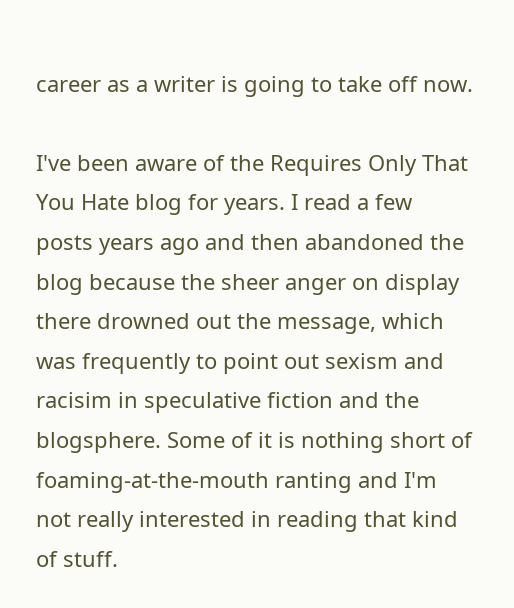career as a writer is going to take off now.

I've been aware of the Requires Only That You Hate blog for years. I read a few posts years ago and then abandoned the blog because the sheer anger on display there drowned out the message, which was frequently to point out sexism and racisim in speculative fiction and the blogsphere. Some of it is nothing short of foaming-at-the-mouth ranting and I'm not really interested in reading that kind of stuff.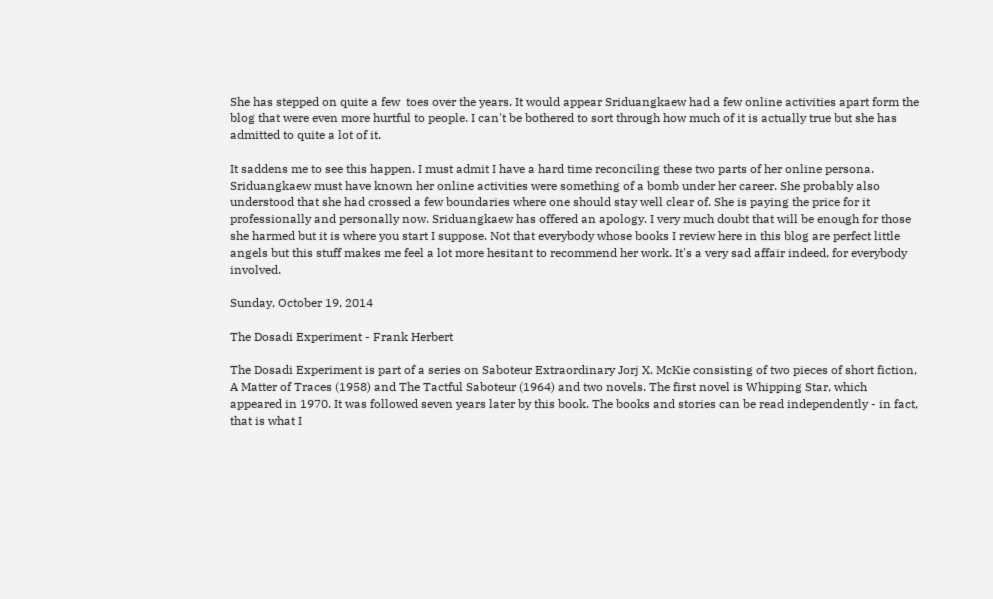She has stepped on quite a few  toes over the years. It would appear Sriduangkaew had a few online activities apart form the blog that were even more hurtful to people. I can't be bothered to sort through how much of it is actually true but she has admitted to quite a lot of it.

It saddens me to see this happen. I must admit I have a hard time reconciling these two parts of her online persona. Sriduangkaew must have known her online activities were something of a bomb under her career. She probably also understood that she had crossed a few boundaries where one should stay well clear of. She is paying the price for it professionally and personally now. Sriduangkaew has offered an apology. I very much doubt that will be enough for those she harmed but it is where you start I suppose. Not that everybody whose books I review here in this blog are perfect little angels but this stuff makes me feel a lot more hesitant to recommend her work. It's a very sad affair indeed, for everybody involved.

Sunday, October 19, 2014

The Dosadi Experiment - Frank Herbert

The Dosadi Experiment is part of a series on Saboteur Extraordinary Jorj X. McKie consisting of two pieces of short fiction, A Matter of Traces (1958) and The Tactful Saboteur (1964) and two novels. The first novel is Whipping Star, which appeared in 1970. It was followed seven years later by this book. The books and stories can be read independently - in fact, that is what I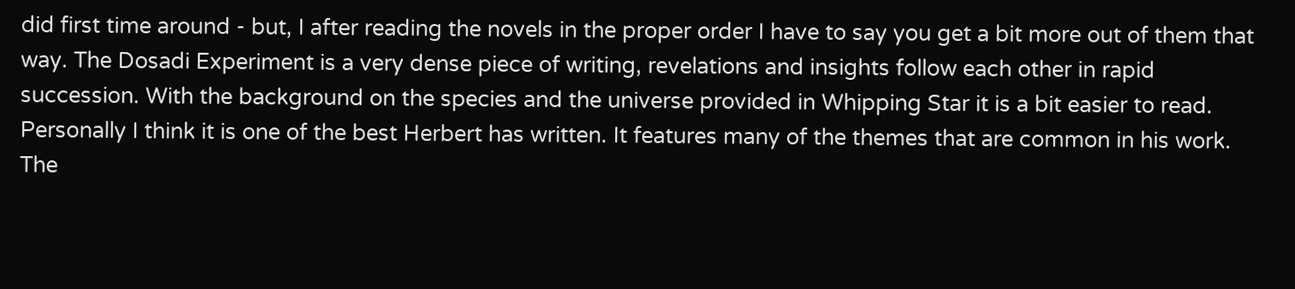did first time around - but, I after reading the novels in the proper order I have to say you get a bit more out of them that way. The Dosadi Experiment is a very dense piece of writing, revelations and insights follow each other in rapid succession. With the background on the species and the universe provided in Whipping Star it is a bit easier to read. Personally I think it is one of the best Herbert has written. It features many of the themes that are common in his work. The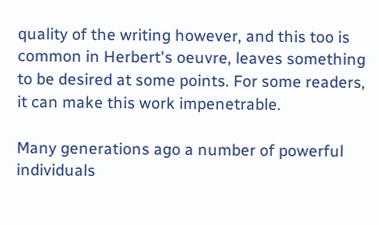quality of the writing however, and this too is common in Herbert's oeuvre, leaves something to be desired at some points. For some readers, it can make this work impenetrable.

Many generations ago a number of powerful individuals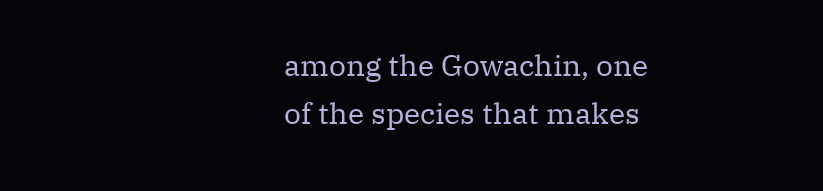among the Gowachin, one of the species that makes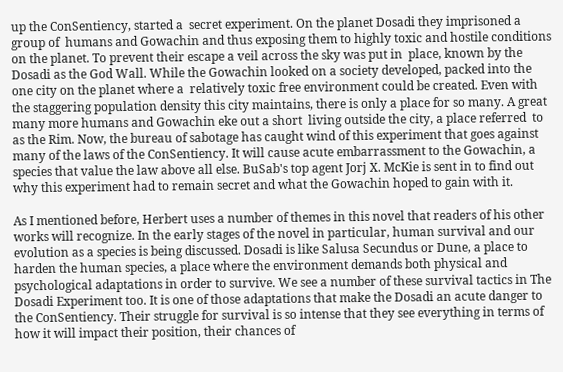up the ConSentiency, started a  secret experiment. On the planet Dosadi they imprisoned a group of  humans and Gowachin and thus exposing them to highly toxic and hostile conditions on the planet. To prevent their escape a veil across the sky was put in  place, known by the Dosadi as the God Wall. While the Gowachin looked on a society developed, packed into the one city on the planet where a  relatively toxic free environment could be created. Even with the staggering population density this city maintains, there is only a place for so many. A great many more humans and Gowachin eke out a short  living outside the city, a place referred  to as the Rim. Now, the bureau of sabotage has caught wind of this experiment that goes against many of the laws of the ConSentiency. It will cause acute embarrassment to the Gowachin, a species that value the law above all else. BuSab's top agent Jorj X. McKie is sent in to find out why this experiment had to remain secret and what the Gowachin hoped to gain with it.

As I mentioned before, Herbert uses a number of themes in this novel that readers of his other works will recognize. In the early stages of the novel in particular, human survival and our evolution as a species is being discussed. Dosadi is like Salusa Secundus or Dune, a place to harden the human species, a place where the environment demands both physical and psychological adaptations in order to survive. We see a number of these survival tactics in The Dosadi Experiment too. It is one of those adaptations that make the Dosadi an acute danger to the ConSentiency. Their struggle for survival is so intense that they see everything in terms of how it will impact their position, their chances of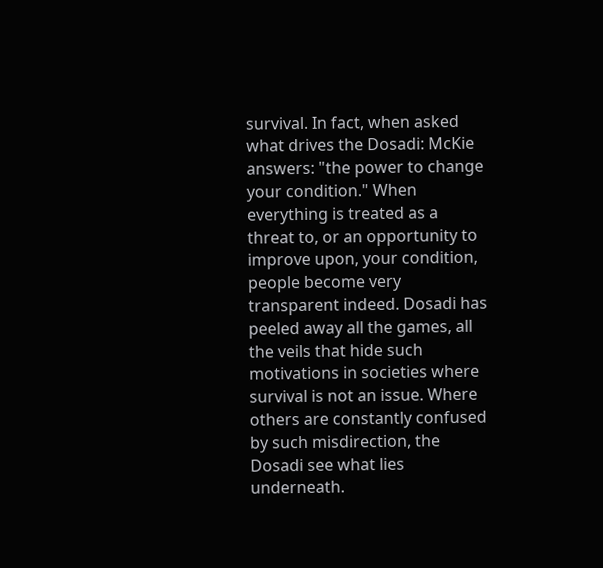survival. In fact, when asked what drives the Dosadi: McKie answers: "the power to change your condition." When everything is treated as a threat to, or an opportunity to improve upon, your condition, people become very transparent indeed. Dosadi has peeled away all the games, all the veils that hide such motivations in societies where survival is not an issue. Where others are constantly confused by such misdirection, the Dosadi see what lies underneath.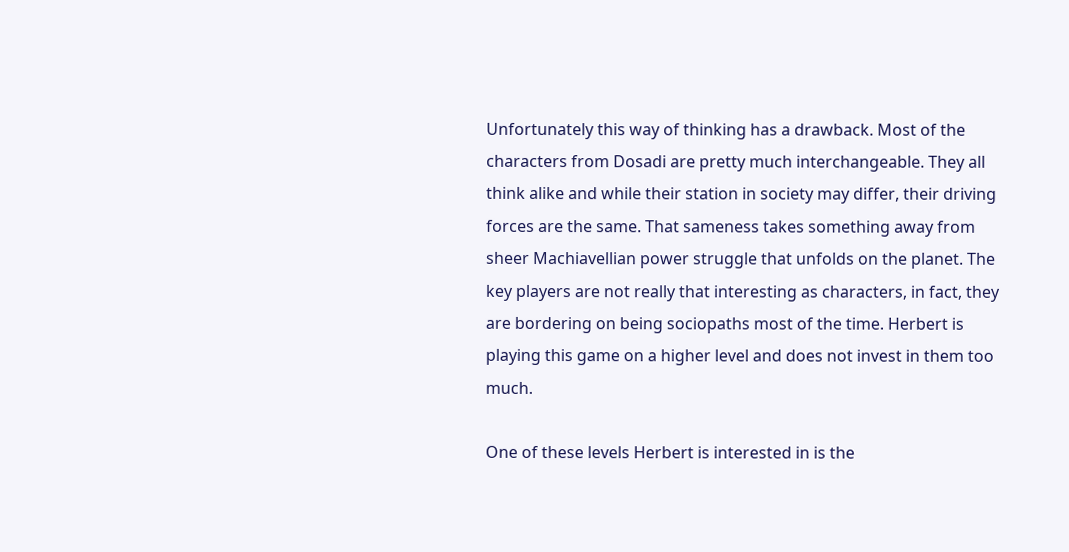Unfortunately this way of thinking has a drawback. Most of the characters from Dosadi are pretty much interchangeable. They all think alike and while their station in society may differ, their driving forces are the same. That sameness takes something away from sheer Machiavellian power struggle that unfolds on the planet. The key players are not really that interesting as characters, in fact, they are bordering on being sociopaths most of the time. Herbert is playing this game on a higher level and does not invest in them too much.

One of these levels Herbert is interested in is the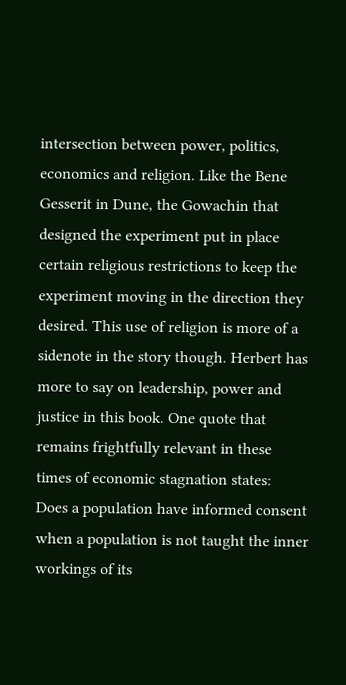intersection between power, politics, economics and religion. Like the Bene Gesserit in Dune, the Gowachin that designed the experiment put in place certain religious restrictions to keep the experiment moving in the direction they desired. This use of religion is more of a sidenote in the story though. Herbert has more to say on leadership, power and justice in this book. One quote that remains frightfully relevant in these times of economic stagnation states:
Does a population have informed consent when a population is not taught the inner workings of its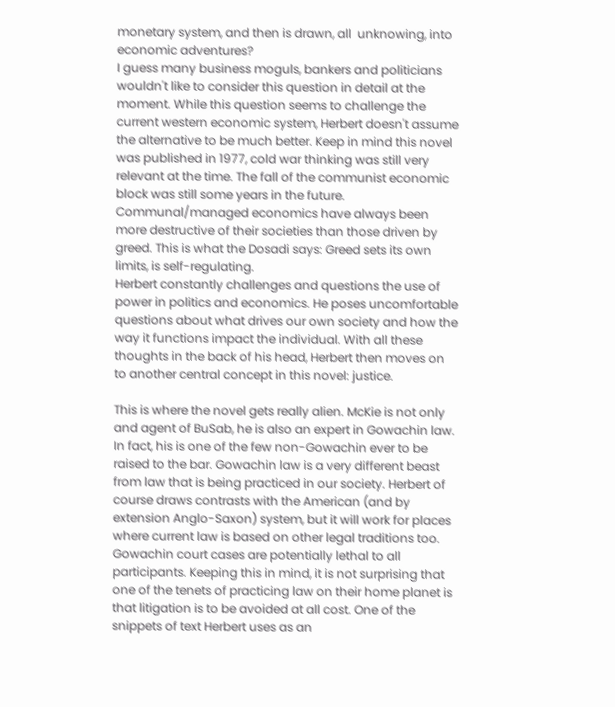monetary system, and then is drawn, all  unknowing, into economic adventures?
I guess many business moguls, bankers and politicians wouldn't like to consider this question in detail at the moment. While this question seems to challenge the current western economic system, Herbert doesn't assume the alternative to be much better. Keep in mind this novel was published in 1977, cold war thinking was still very relevant at the time. The fall of the communist economic block was still some years in the future.
Communal/managed economics have always been more destructive of their societies than those driven by greed. This is what the Dosadi says: Greed sets its own limits, is self-regulating.
Herbert constantly challenges and questions the use of power in politics and economics. He poses uncomfortable questions about what drives our own society and how the way it functions impact the individual. With all these thoughts in the back of his head, Herbert then moves on to another central concept in this novel: justice.

This is where the novel gets really alien. McKie is not only and agent of BuSab, he is also an expert in Gowachin law. In fact, his is one of the few non-Gowachin ever to be raised to the bar. Gowachin law is a very different beast from law that is being practiced in our society. Herbert of course draws contrasts with the American (and by extension Anglo-Saxon) system, but it will work for places where current law is based on other legal traditions too. Gowachin court cases are potentially lethal to all participants. Keeping this in mind, it is not surprising that one of the tenets of practicing law on their home planet is that litigation is to be avoided at all cost. One of the snippets of text Herbert uses as an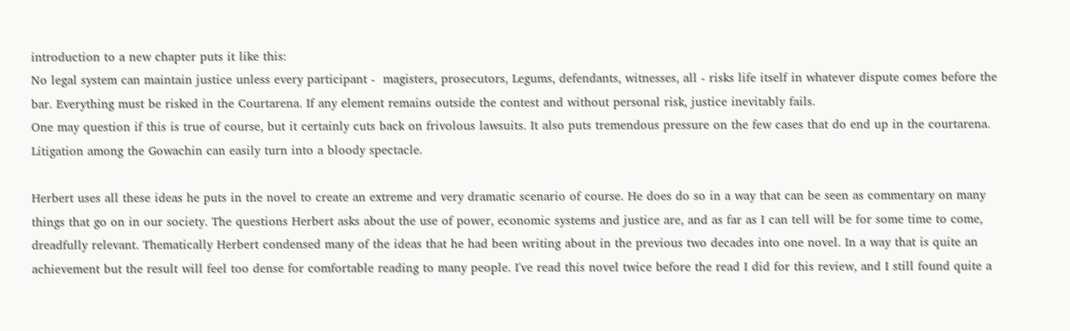introduction to a new chapter puts it like this:
No legal system can maintain justice unless every participant -  magisters, prosecutors, Legums, defendants, witnesses, all - risks life itself in whatever dispute comes before the bar. Everything must be risked in the Courtarena. If any element remains outside the contest and without personal risk, justice inevitably fails.
One may question if this is true of course, but it certainly cuts back on frivolous lawsuits. It also puts tremendous pressure on the few cases that do end up in the courtarena. Litigation among the Gowachin can easily turn into a bloody spectacle.

Herbert uses all these ideas he puts in the novel to create an extreme and very dramatic scenario of course. He does do so in a way that can be seen as commentary on many things that go on in our society. The questions Herbert asks about the use of power, economic systems and justice are, and as far as I can tell will be for some time to come, dreadfully relevant. Thematically Herbert condensed many of the ideas that he had been writing about in the previous two decades into one novel. In a way that is quite an achievement but the result will feel too dense for comfortable reading to many people. I've read this novel twice before the read I did for this review, and I still found quite a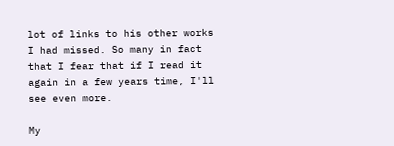lot of links to his other works I had missed. So many in fact that I fear that if I read it again in a few years time, I'll see even more.

My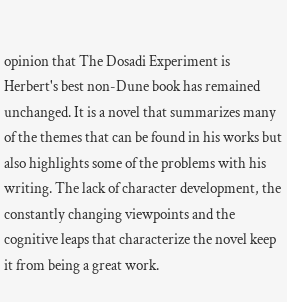opinion that The Dosadi Experiment is Herbert's best non-Dune book has remained unchanged. It is a novel that summarizes many of the themes that can be found in his works but also highlights some of the problems with his writing. The lack of character development, the constantly changing viewpoints and the cognitive leaps that characterize the novel keep it from being a great work.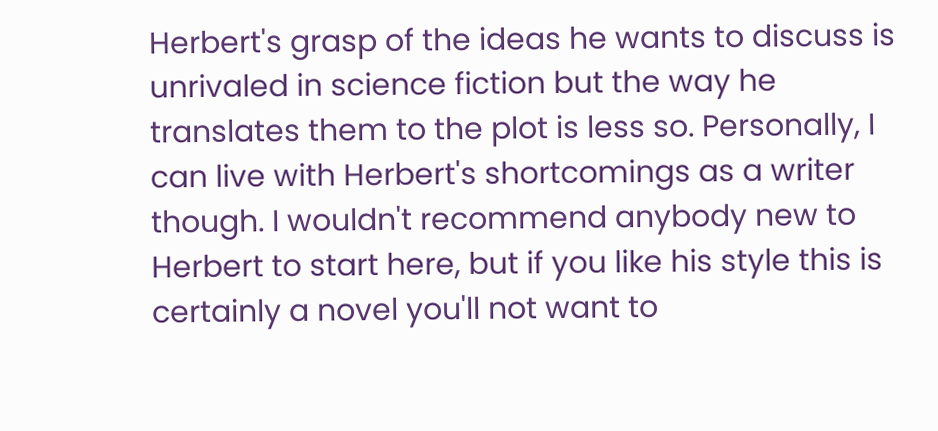Herbert's grasp of the ideas he wants to discuss is unrivaled in science fiction but the way he translates them to the plot is less so. Personally, I can live with Herbert's shortcomings as a writer though. I wouldn't recommend anybody new to Herbert to start here, but if you like his style this is certainly a novel you'll not want to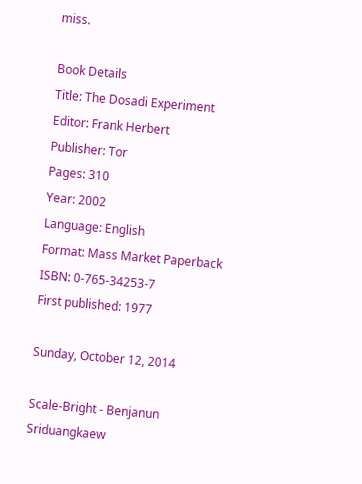miss.

Book Details
Title: The Dosadi Experiment
Editor: Frank Herbert
Publisher: Tor
Pages: 310
Year: 2002
Language: English
Format: Mass Market Paperback
ISBN: 0-765-34253-7
First published: 1977

Sunday, October 12, 2014

Scale-Bright - Benjanun Sriduangkaew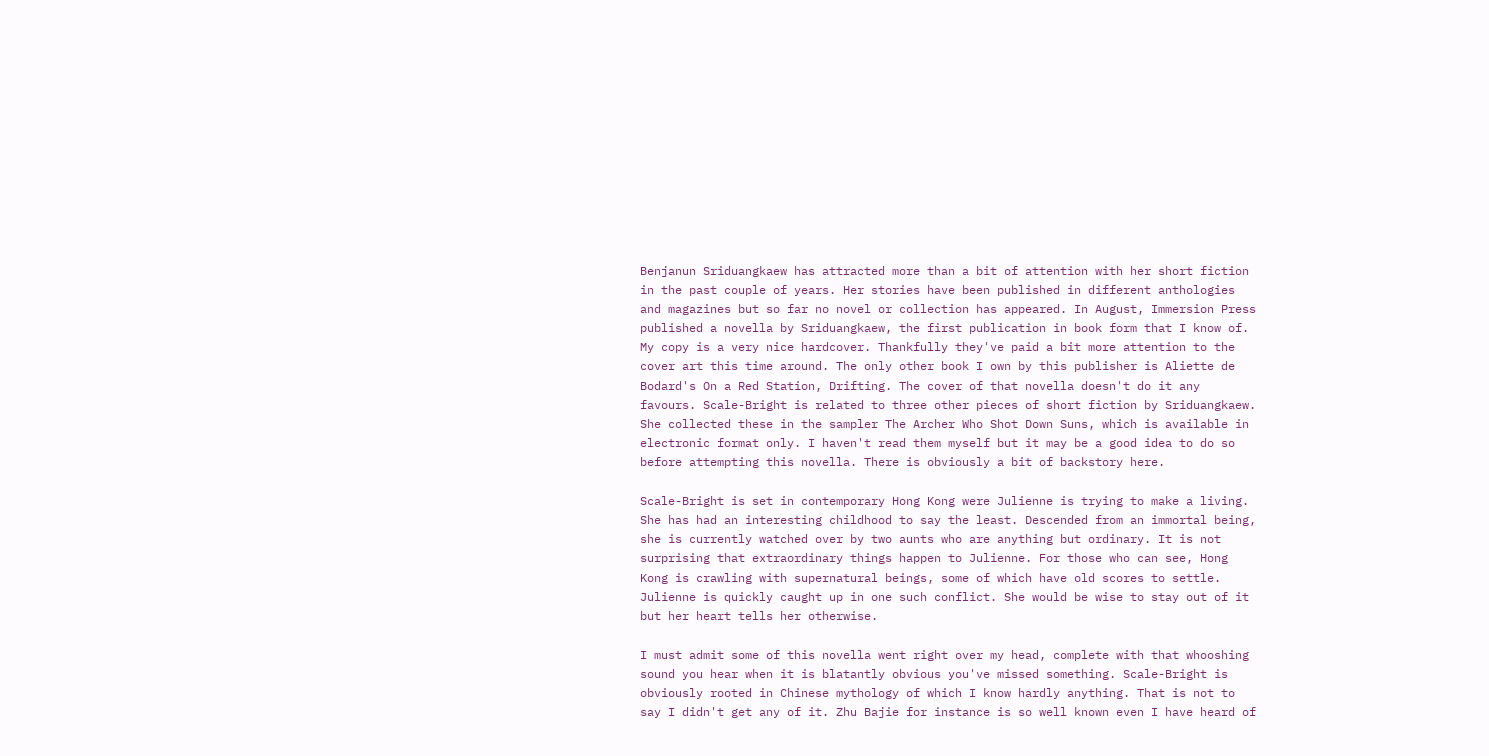Benjanun Sriduangkaew has attracted more than a bit of attention with her short fiction in the past couple of years. Her stories have been published in different anthologies and magazines but so far no novel or collection has appeared. In August, Immersion Press published a novella by Sriduangkaew, the first publication in book form that I know of. My copy is a very nice hardcover. Thankfully they've paid a bit more attention to the cover art this time around. The only other book I own by this publisher is Aliette de Bodard's On a Red Station, Drifting. The cover of that novella doesn't do it any favours. Scale-Bright is related to three other pieces of short fiction by Sriduangkaew. She collected these in the sampler The Archer Who Shot Down Suns, which is available in electronic format only. I haven't read them myself but it may be a good idea to do so before attempting this novella. There is obviously a bit of backstory here.

Scale-Bright is set in contemporary Hong Kong were Julienne is trying to make a living. She has had an interesting childhood to say the least. Descended from an immortal being, she is currently watched over by two aunts who are anything but ordinary. It is not surprising that extraordinary things happen to Julienne. For those who can see, Hong Kong is crawling with supernatural beings, some of which have old scores to settle. Julienne is quickly caught up in one such conflict. She would be wise to stay out of it but her heart tells her otherwise.

I must admit some of this novella went right over my head, complete with that whooshing sound you hear when it is blatantly obvious you've missed something. Scale-Bright is obviously rooted in Chinese mythology of which I know hardly anything. That is not to say I didn't get any of it. Zhu Bajie for instance is so well known even I have heard of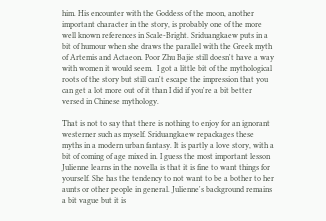him. His encounter with the Goddess of the moon, another important character in the story, is probably one of the more well known references in Scale-Bright. Sriduangkaew puts in a bit of humour when she draws the parallel with the Greek myth of Artemis and Actaeon. Poor Zhu Bajie still doesn't have a way with women it would seem.  I got a little bit of the mythological roots of the story but still can't escape the impression that you can get a lot more out of it than I did if you're a bit better versed in Chinese mythology.

That is not to say that there is nothing to enjoy for an ignorant westerner such as myself. Sriduangkaew repackages these myths in a modern urban fantasy. It is partly a love story, with a bit of coming of age mixed in. I guess the most important lesson Julienne learns in the novella is that it is fine to want things for yourself. She has the tendency to not want to be a bother to her aunts or other people in general. Julienne's background remains a bit vague but it is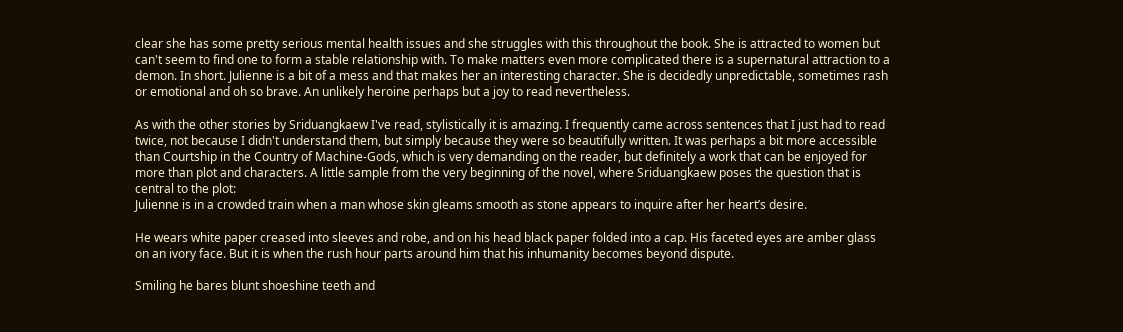clear she has some pretty serious mental health issues and she struggles with this throughout the book. She is attracted to women but can't seem to find one to form a stable relationship with. To make matters even more complicated there is a supernatural attraction to a demon. In short. Julienne is a bit of a mess and that makes her an interesting character. She is decidedly unpredictable, sometimes rash or emotional and oh so brave. An unlikely heroine perhaps but a joy to read nevertheless.

As with the other stories by Sriduangkaew I've read, stylistically it is amazing. I frequently came across sentences that I just had to read twice, not because I didn't understand them, but simply because they were so beautifully written. It was perhaps a bit more accessible than Courtship in the Country of Machine-Gods, which is very demanding on the reader, but definitely a work that can be enjoyed for more than plot and characters. A little sample from the very beginning of the novel, where Sriduangkaew poses the question that is central to the plot:
Julienne is in a crowded train when a man whose skin gleams smooth as stone appears to inquire after her heart’s desire.

He wears white paper creased into sleeves and robe, and on his head black paper folded into a cap. His faceted eyes are amber glass on an ivory face. But it is when the rush hour parts around him that his inhumanity becomes beyond dispute.

Smiling he bares blunt shoeshine teeth and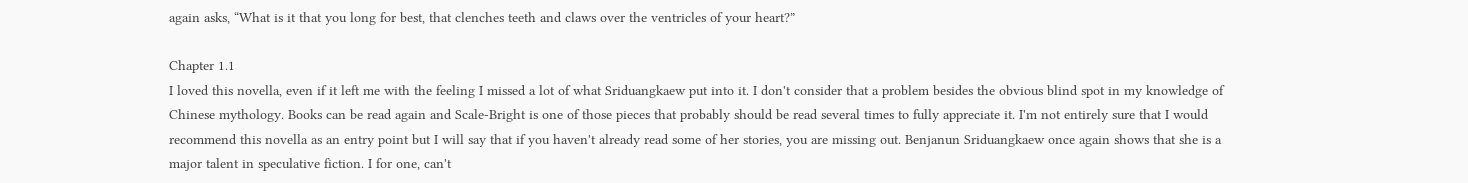again asks, “What is it that you long for best, that clenches teeth and claws over the ventricles of your heart?”

Chapter 1.1
I loved this novella, even if it left me with the feeling I missed a lot of what Sriduangkaew put into it. I don't consider that a problem besides the obvious blind spot in my knowledge of Chinese mythology. Books can be read again and Scale-Bright is one of those pieces that probably should be read several times to fully appreciate it. I'm not entirely sure that I would recommend this novella as an entry point but I will say that if you haven't already read some of her stories, you are missing out. Benjanun Sriduangkaew once again shows that she is a major talent in speculative fiction. I for one, can't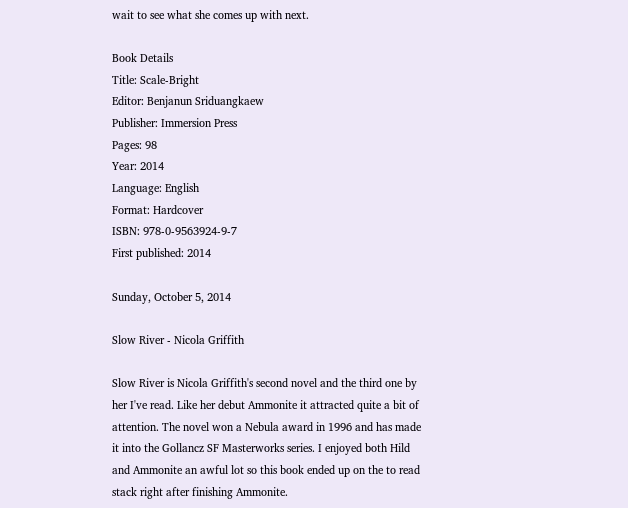wait to see what she comes up with next.

Book Details
Title: Scale-Bright
Editor: Benjanun Sriduangkaew
Publisher: Immersion Press
Pages: 98
Year: 2014
Language: English
Format: Hardcover
ISBN: 978-0-9563924-9-7
First published: 2014

Sunday, October 5, 2014

Slow River - Nicola Griffith

Slow River is Nicola Griffith's second novel and the third one by her I've read. Like her debut Ammonite it attracted quite a bit of attention. The novel won a Nebula award in 1996 and has made it into the Gollancz SF Masterworks series. I enjoyed both Hild and Ammonite an awful lot so this book ended up on the to read stack right after finishing Ammonite.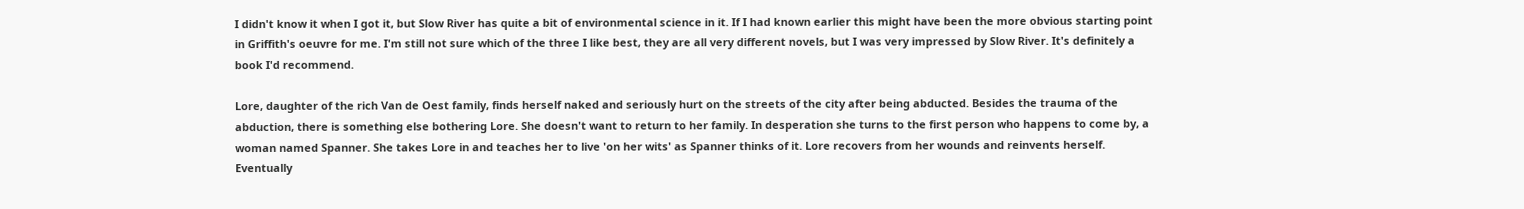I didn't know it when I got it, but Slow River has quite a bit of environmental science in it. If I had known earlier this might have been the more obvious starting point in Griffith's oeuvre for me. I'm still not sure which of the three I like best, they are all very different novels, but I was very impressed by Slow River. It's definitely a book I'd recommend.

Lore, daughter of the rich Van de Oest family, finds herself naked and seriously hurt on the streets of the city after being abducted. Besides the trauma of the abduction, there is something else bothering Lore. She doesn't want to return to her family. In desperation she turns to the first person who happens to come by, a woman named Spanner. She takes Lore in and teaches her to live 'on her wits' as Spanner thinks of it. Lore recovers from her wounds and reinvents herself. Eventually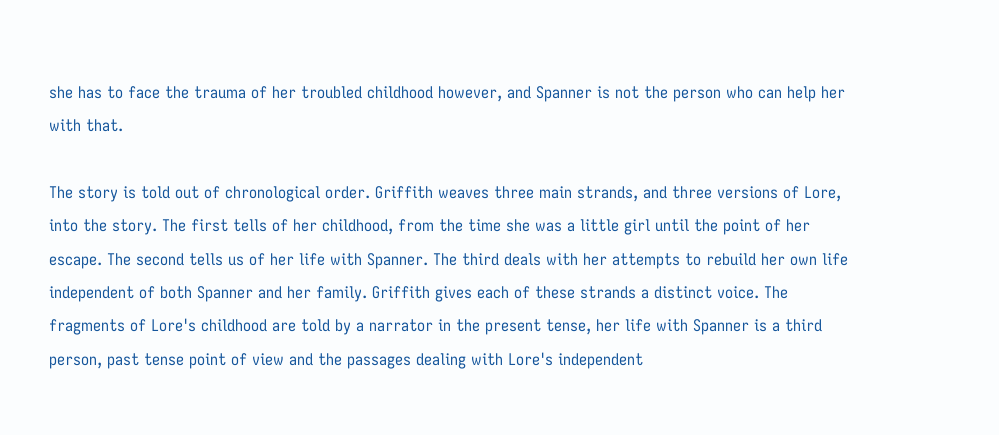she has to face the trauma of her troubled childhood however, and Spanner is not the person who can help her with that.

The story is told out of chronological order. Griffith weaves three main strands, and three versions of Lore, into the story. The first tells of her childhood, from the time she was a little girl until the point of her escape. The second tells us of her life with Spanner. The third deals with her attempts to rebuild her own life independent of both Spanner and her family. Griffith gives each of these strands a distinct voice. The fragments of Lore's childhood are told by a narrator in the present tense, her life with Spanner is a third person, past tense point of view and the passages dealing with Lore's independent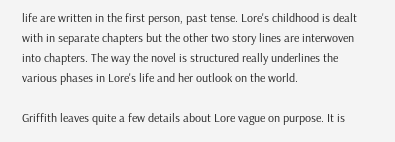life are written in the first person, past tense. Lore's childhood is dealt with in separate chapters but the other two story lines are interwoven into chapters. The way the novel is structured really underlines the various phases in Lore's life and her outlook on the world.

Griffith leaves quite a few details about Lore vague on purpose. It is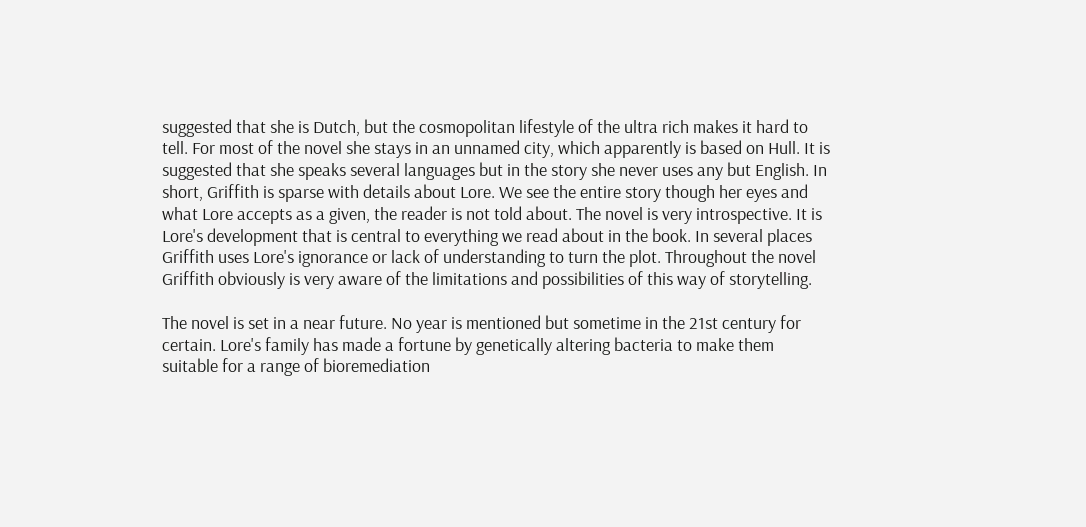suggested that she is Dutch, but the cosmopolitan lifestyle of the ultra rich makes it hard to tell. For most of the novel she stays in an unnamed city, which apparently is based on Hull. It is suggested that she speaks several languages but in the story she never uses any but English. In short, Griffith is sparse with details about Lore. We see the entire story though her eyes and what Lore accepts as a given, the reader is not told about. The novel is very introspective. It is Lore's development that is central to everything we read about in the book. In several places Griffith uses Lore's ignorance or lack of understanding to turn the plot. Throughout the novel Griffith obviously is very aware of the limitations and possibilities of this way of storytelling.

The novel is set in a near future. No year is mentioned but sometime in the 21st century for certain. Lore's family has made a fortune by genetically altering bacteria to make them suitable for a range of bioremediation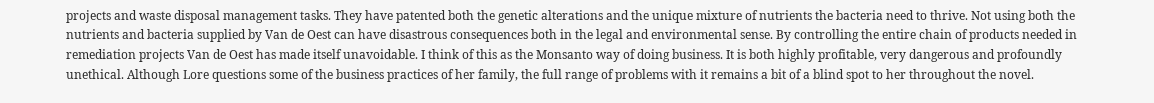projects and waste disposal management tasks. They have patented both the genetic alterations and the unique mixture of nutrients the bacteria need to thrive. Not using both the nutrients and bacteria supplied by Van de Oest can have disastrous consequences both in the legal and environmental sense. By controlling the entire chain of products needed in remediation projects Van de Oest has made itself unavoidable. I think of this as the Monsanto way of doing business. It is both highly profitable, very dangerous and profoundly unethical. Although Lore questions some of the business practices of her family, the full range of problems with it remains a bit of a blind spot to her throughout the novel.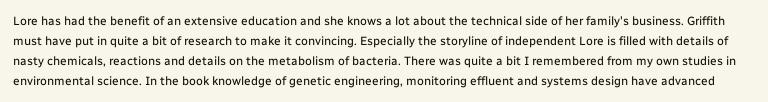Lore has had the benefit of an extensive education and she knows a lot about the technical side of her family's business. Griffith must have put in quite a bit of research to make it convincing. Especially the storyline of independent Lore is filled with details of nasty chemicals, reactions and details on the metabolism of bacteria. There was quite a bit I remembered from my own studies in environmental science. In the book knowledge of genetic engineering, monitoring effluent and systems design have advanced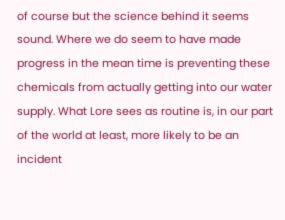of course but the science behind it seems sound. Where we do seem to have made progress in the mean time is preventing these chemicals from actually getting into our water supply. What Lore sees as routine is, in our part of the world at least, more likely to be an incident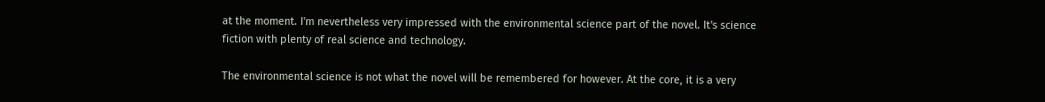at the moment. I'm nevertheless very impressed with the environmental science part of the novel. It's science fiction with plenty of real science and technology.

The environmental science is not what the novel will be remembered for however. At the core, it is a very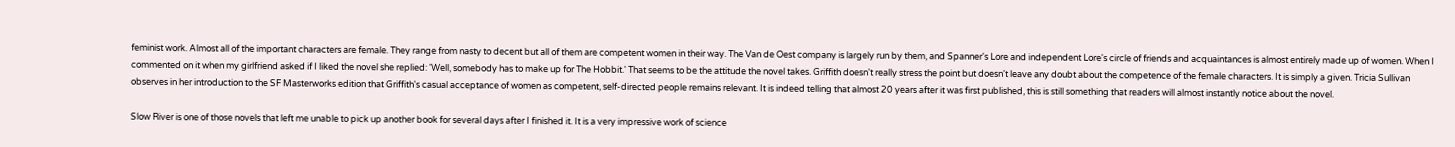feminist work. Almost all of the important characters are female. They range from nasty to decent but all of them are competent women in their way. The Van de Oest company is largely run by them, and Spanner's Lore and independent Lore's circle of friends and acquaintances is almost entirely made up of women. When I commented on it when my girlfriend asked if I liked the novel she replied: 'Well, somebody has to make up for The Hobbit.' That seems to be the attitude the novel takes. Griffith doesn't really stress the point but doesn't leave any doubt about the competence of the female characters. It is simply a given. Tricia Sullivan observes in her introduction to the SF Masterworks edition that Griffith's casual acceptance of women as competent, self-directed people remains relevant. It is indeed telling that almost 20 years after it was first published, this is still something that readers will almost instantly notice about the novel.

Slow River is one of those novels that left me unable to pick up another book for several days after I finished it. It is a very impressive work of science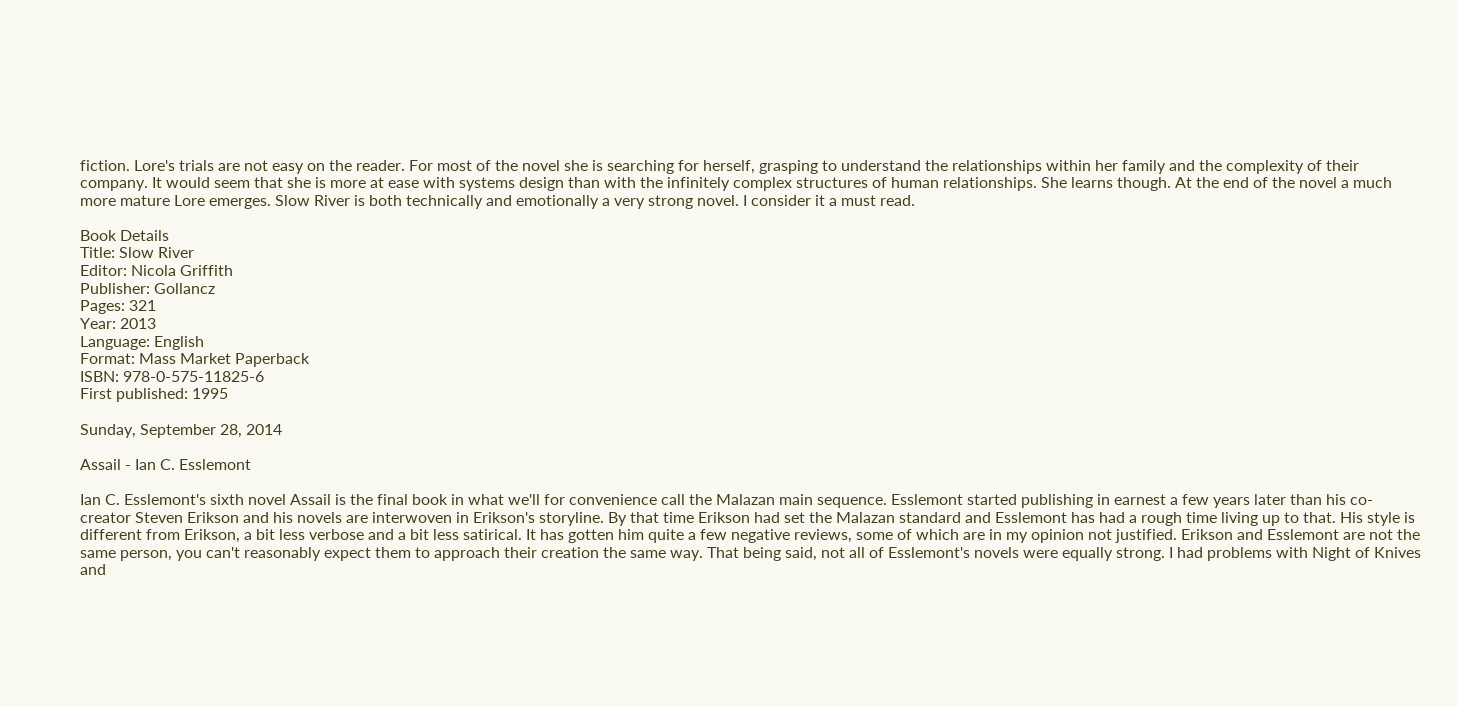fiction. Lore's trials are not easy on the reader. For most of the novel she is searching for herself, grasping to understand the relationships within her family and the complexity of their company. It would seem that she is more at ease with systems design than with the infinitely complex structures of human relationships. She learns though. At the end of the novel a much more mature Lore emerges. Slow River is both technically and emotionally a very strong novel. I consider it a must read.

Book Details
Title: Slow River
Editor: Nicola Griffith
Publisher: Gollancz
Pages: 321
Year: 2013
Language: English
Format: Mass Market Paperback
ISBN: 978-0-575-11825-6
First published: 1995

Sunday, September 28, 2014

Assail - Ian C. Esslemont

Ian C. Esslemont's sixth novel Assail is the final book in what we'll for convenience call the Malazan main sequence. Esslemont started publishing in earnest a few years later than his co-creator Steven Erikson and his novels are interwoven in Erikson's storyline. By that time Erikson had set the Malazan standard and Esslemont has had a rough time living up to that. His style is different from Erikson, a bit less verbose and a bit less satirical. It has gotten him quite a few negative reviews, some of which are in my opinion not justified. Erikson and Esslemont are not the same person, you can't reasonably expect them to approach their creation the same way. That being said, not all of Esslemont's novels were equally strong. I had problems with Night of Knives and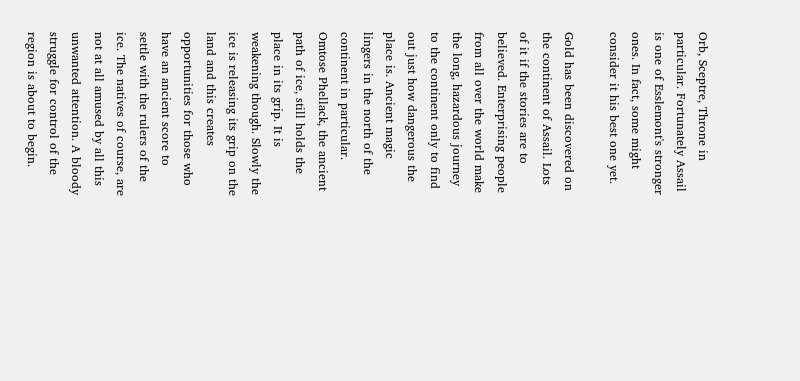Orb, Sceptre, Throne in particular. Fortunately Assail is one of Esslemont's stronger ones. In fact, some might consider it his best one yet.

Gold has been discovered on the continent of Assail. Lots of it if the stories are to believed. Enterprising people from all over the world make the long, hazardous journey to the continent only to find out just how dangerous the place is. Ancient magic lingers in the north of the continent in particular. Omtose Phellack, the ancient path of ice, still holds the place in its grip. It is weakening though. Slowly the ice is releasing its grip on the land and this creates opportunities for those who have an ancient score to settle with the rulers of the ice. The natives of course, are not at all amused by all this unwanted attention. A bloody struggle for control of the region is about to begin.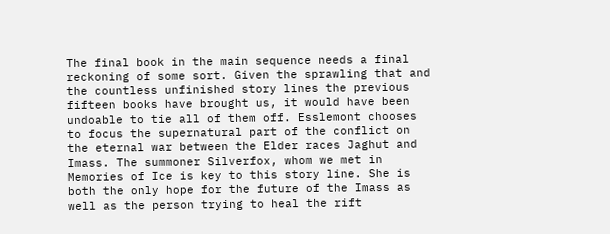The final book in the main sequence needs a final reckoning of some sort. Given the sprawling that and the countless unfinished story lines the previous fifteen books have brought us, it would have been undoable to tie all of them off. Esslemont chooses to focus the supernatural part of the conflict on the eternal war between the Elder races Jaghut and Imass. The summoner Silverfox, whom we met in Memories of Ice is key to this story line. She is both the only hope for the future of the Imass as well as the person trying to heal the rift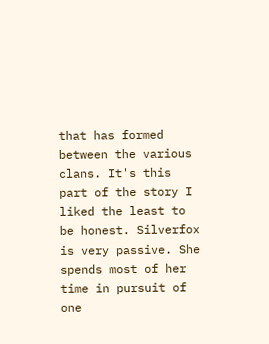that has formed between the various clans. It's this part of the story I liked the least to be honest. Silverfox is very passive. She spends most of her time in pursuit of one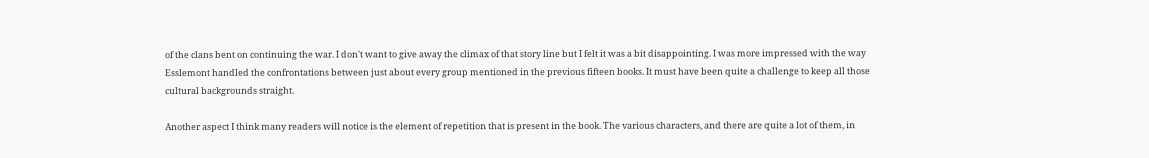of the clans bent on continuing the war. I don't want to give away the climax of that story line but I felt it was a bit disappointing. I was more impressed with the way Esslemont handled the confrontations between just about every group mentioned in the previous fifteen books. It must have been quite a challenge to keep all those cultural backgrounds straight.

Another aspect I think many readers will notice is the element of repetition that is present in the book. The various characters, and there are quite a lot of them, in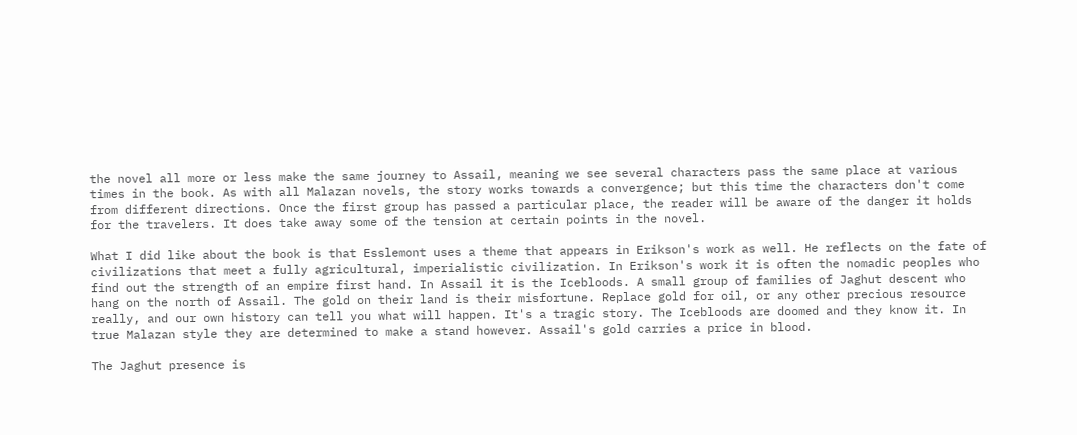the novel all more or less make the same journey to Assail, meaning we see several characters pass the same place at various times in the book. As with all Malazan novels, the story works towards a convergence; but this time the characters don't come from different directions. Once the first group has passed a particular place, the reader will be aware of the danger it holds for the travelers. It does take away some of the tension at certain points in the novel.

What I did like about the book is that Esslemont uses a theme that appears in Erikson's work as well. He reflects on the fate of civilizations that meet a fully agricultural, imperialistic civilization. In Erikson's work it is often the nomadic peoples who find out the strength of an empire first hand. In Assail it is the Icebloods. A small group of families of Jaghut descent who hang on the north of Assail. The gold on their land is their misfortune. Replace gold for oil, or any other precious resource really, and our own history can tell you what will happen. It's a tragic story. The Icebloods are doomed and they know it. In true Malazan style they are determined to make a stand however. Assail's gold carries a price in blood.

The Jaghut presence is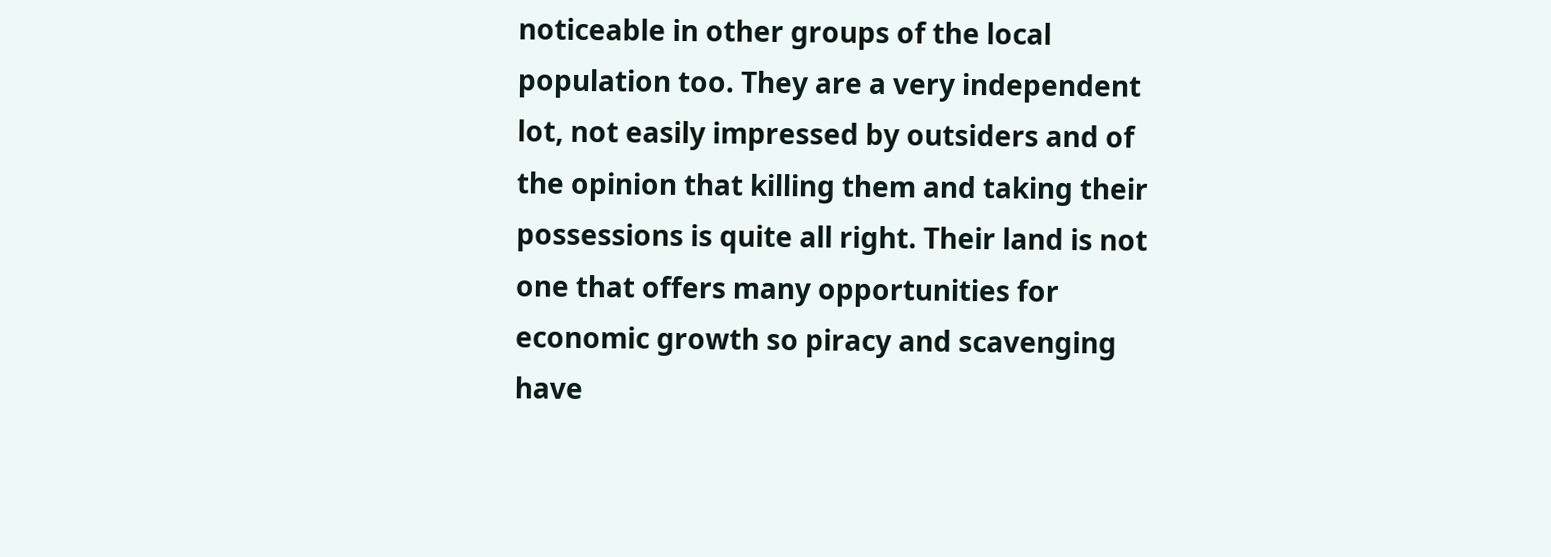noticeable in other groups of the local population too. They are a very independent lot, not easily impressed by outsiders and of the opinion that killing them and taking their possessions is quite all right. Their land is not one that offers many opportunities for economic growth so piracy and scavenging have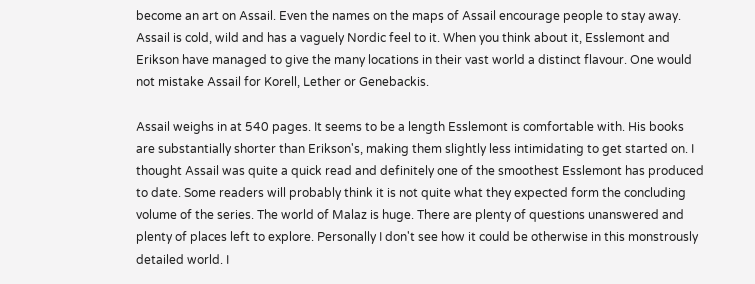become an art on Assail. Even the names on the maps of Assail encourage people to stay away. Assail is cold, wild and has a vaguely Nordic feel to it. When you think about it, Esslemont and Erikson have managed to give the many locations in their vast world a distinct flavour. One would not mistake Assail for Korell, Lether or Genebackis.

Assail weighs in at 540 pages. It seems to be a length Esslemont is comfortable with. His books are substantially shorter than Erikson's, making them slightly less intimidating to get started on. I thought Assail was quite a quick read and definitely one of the smoothest Esslemont has produced to date. Some readers will probably think it is not quite what they expected form the concluding volume of the series. The world of Malaz is huge. There are plenty of questions unanswered and plenty of places left to explore. Personally I don't see how it could be otherwise in this monstrously detailed world. I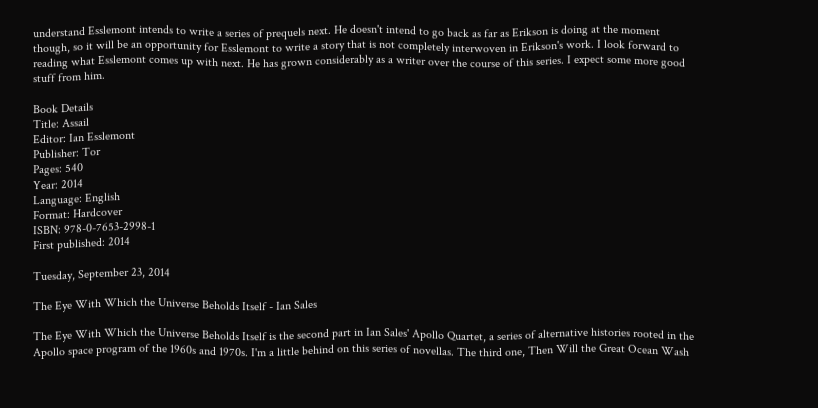understand Esslemont intends to write a series of prequels next. He doesn't intend to go back as far as Erikson is doing at the moment though, so it will be an opportunity for Esslemont to write a story that is not completely interwoven in Erikson's work. I look forward to reading what Esslemont comes up with next. He has grown considerably as a writer over the course of this series. I expect some more good stuff from him.

Book Details
Title: Assail
Editor: Ian Esslemont
Publisher: Tor
Pages: 540
Year: 2014
Language: English
Format: Hardcover
ISBN: 978-0-7653-2998-1
First published: 2014

Tuesday, September 23, 2014

The Eye With Which the Universe Beholds Itself - Ian Sales

The Eye With Which the Universe Beholds Itself is the second part in Ian Sales' Apollo Quartet, a series of alternative histories rooted in the Apollo space program of the 1960s and 1970s. I'm a little behind on this series of novellas. The third one, Then Will the Great Ocean Wash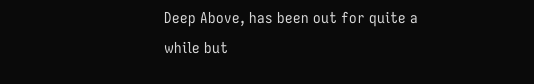Deep Above, has been out for quite a while but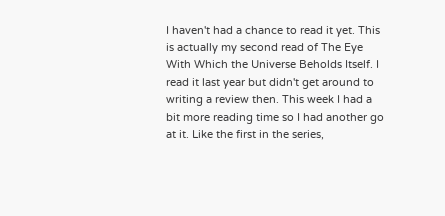I haven't had a chance to read it yet. This is actually my second read of The Eye With Which the Universe Beholds Itself. I read it last year but didn't get around to writing a review then. This week I had a bit more reading time so I had another go at it. Like the first in the series,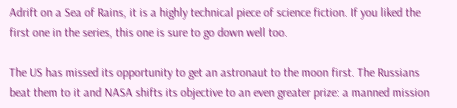Adrift on a Sea of Rains, it is a highly technical piece of science fiction. If you liked the first one in the series, this one is sure to go down well too.

The US has missed its opportunity to get an astronaut to the moon first. The Russians beat them to it and NASA shifts its objective to an even greater prize: a manned mission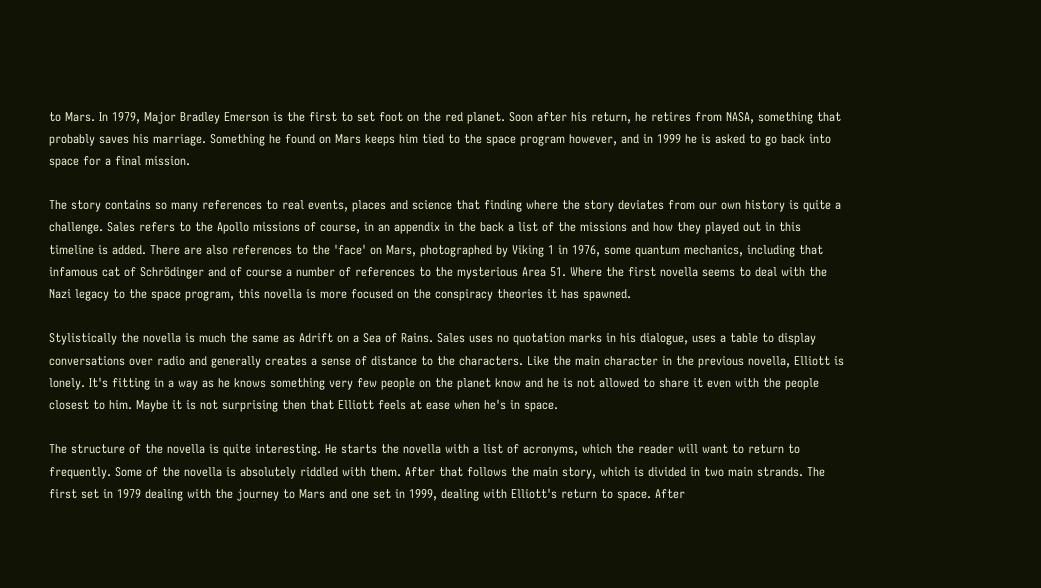to Mars. In 1979, Major Bradley Emerson is the first to set foot on the red planet. Soon after his return, he retires from NASA, something that probably saves his marriage. Something he found on Mars keeps him tied to the space program however, and in 1999 he is asked to go back into space for a final mission.

The story contains so many references to real events, places and science that finding where the story deviates from our own history is quite a challenge. Sales refers to the Apollo missions of course, in an appendix in the back a list of the missions and how they played out in this timeline is added. There are also references to the 'face' on Mars, photographed by Viking 1 in 1976, some quantum mechanics, including that infamous cat of Schrödinger and of course a number of references to the mysterious Area 51. Where the first novella seems to deal with the Nazi legacy to the space program, this novella is more focused on the conspiracy theories it has spawned.

Stylistically the novella is much the same as Adrift on a Sea of Rains. Sales uses no quotation marks in his dialogue, uses a table to display conversations over radio and generally creates a sense of distance to the characters. Like the main character in the previous novella, Elliott is lonely. It's fitting in a way as he knows something very few people on the planet know and he is not allowed to share it even with the people closest to him. Maybe it is not surprising then that Elliott feels at ease when he's in space.

The structure of the novella is quite interesting. He starts the novella with a list of acronyms, which the reader will want to return to frequently. Some of the novella is absolutely riddled with them. After that follows the main story, which is divided in two main strands. The first set in 1979 dealing with the journey to Mars and one set in 1999, dealing with Elliott's return to space. After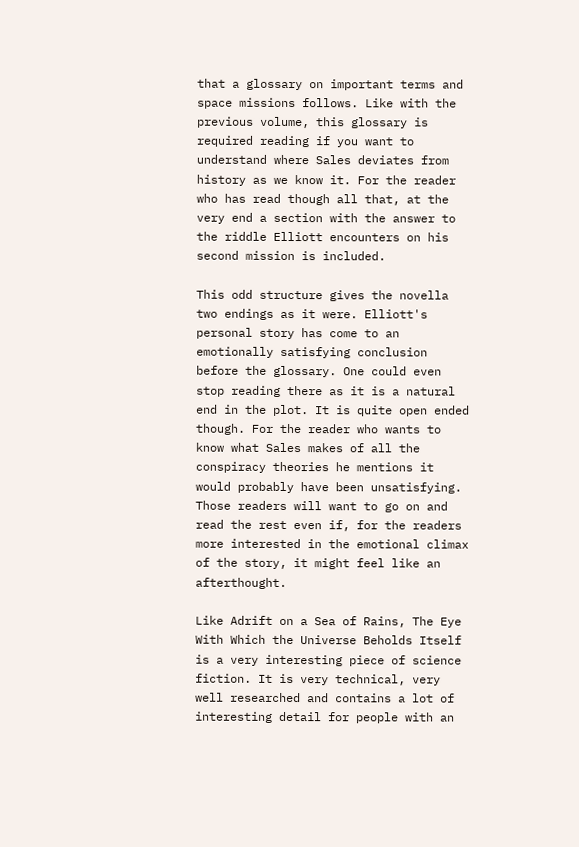that a glossary on important terms and space missions follows. Like with the previous volume, this glossary is required reading if you want to understand where Sales deviates from history as we know it. For the reader who has read though all that, at the very end a section with the answer to the riddle Elliott encounters on his second mission is included.

This odd structure gives the novella two endings as it were. Elliott's personal story has come to an emotionally satisfying conclusion before the glossary. One could even stop reading there as it is a natural end in the plot. It is quite open ended though. For the reader who wants to know what Sales makes of all the conspiracy theories he mentions it would probably have been unsatisfying. Those readers will want to go on and read the rest even if, for the readers more interested in the emotional climax of the story, it might feel like an afterthought.

Like Adrift on a Sea of Rains, The Eye With Which the Universe Beholds Itself is a very interesting piece of science fiction. It is very technical, very well researched and contains a lot of interesting detail for people with an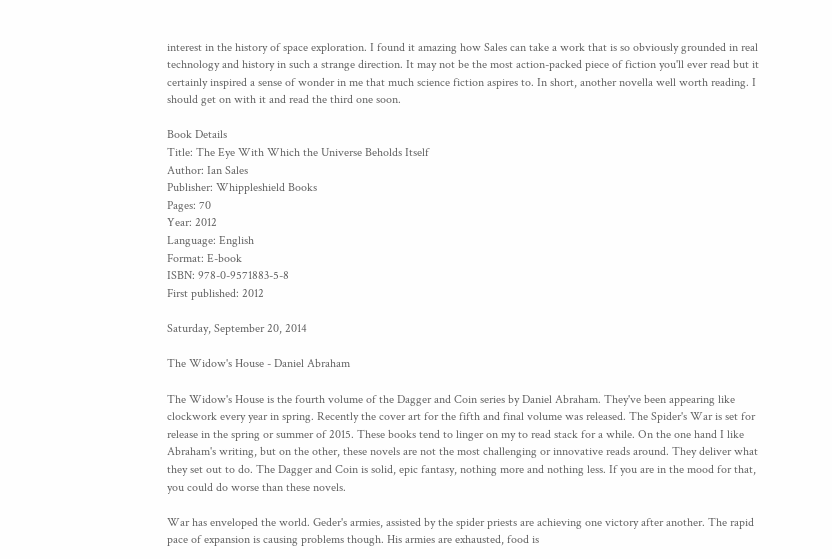interest in the history of space exploration. I found it amazing how Sales can take a work that is so obviously grounded in real technology and history in such a strange direction. It may not be the most action-packed piece of fiction you'll ever read but it certainly inspired a sense of wonder in me that much science fiction aspires to. In short, another novella well worth reading. I should get on with it and read the third one soon.

Book Details
Title: The Eye With Which the Universe Beholds Itself
Author: Ian Sales
Publisher: Whippleshield Books
Pages: 70
Year: 2012
Language: English
Format: E-book
ISBN: 978-0-9571883-5-8
First published: 2012

Saturday, September 20, 2014

The Widow's House - Daniel Abraham

The Widow's House is the fourth volume of the Dagger and Coin series by Daniel Abraham. They've been appearing like clockwork every year in spring. Recently the cover art for the fifth and final volume was released. The Spider's War is set for release in the spring or summer of 2015. These books tend to linger on my to read stack for a while. On the one hand I like Abraham's writing, but on the other, these novels are not the most challenging or innovative reads around. They deliver what they set out to do. The Dagger and Coin is solid, epic fantasy, nothing more and nothing less. If you are in the mood for that, you could do worse than these novels.

War has enveloped the world. Geder's armies, assisted by the spider priests are achieving one victory after another. The rapid pace of expansion is causing problems though. His armies are exhausted, food is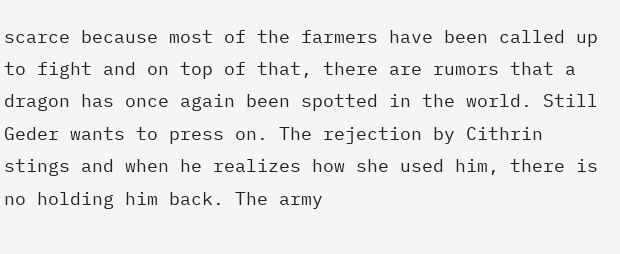scarce because most of the farmers have been called up to fight and on top of that, there are rumors that a dragon has once again been spotted in the world. Still Geder wants to press on. The rejection by Cithrin stings and when he realizes how she used him, there is no holding him back. The army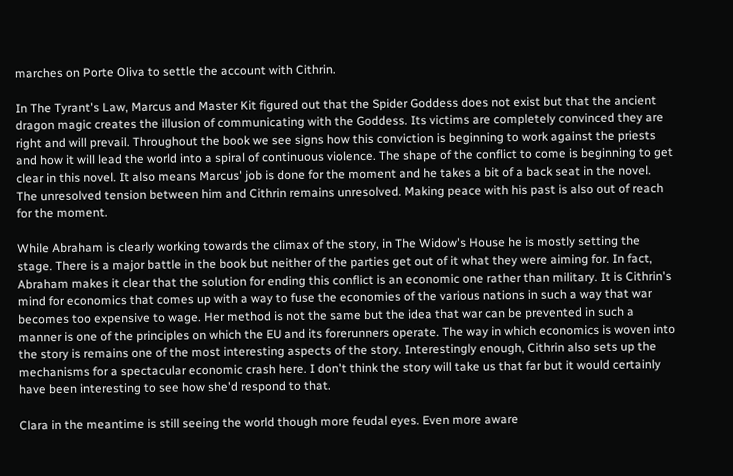marches on Porte Oliva to settle the account with Cithrin.

In The Tyrant's Law, Marcus and Master Kit figured out that the Spider Goddess does not exist but that the ancient dragon magic creates the illusion of communicating with the Goddess. Its victims are completely convinced they are right and will prevail. Throughout the book we see signs how this conviction is beginning to work against the priests and how it will lead the world into a spiral of continuous violence. The shape of the conflict to come is beginning to get clear in this novel. It also means Marcus' job is done for the moment and he takes a bit of a back seat in the novel. The unresolved tension between him and Cithrin remains unresolved. Making peace with his past is also out of reach for the moment.

While Abraham is clearly working towards the climax of the story, in The Widow's House he is mostly setting the stage. There is a major battle in the book but neither of the parties get out of it what they were aiming for. In fact, Abraham makes it clear that the solution for ending this conflict is an economic one rather than military. It is Cithrin's mind for economics that comes up with a way to fuse the economies of the various nations in such a way that war becomes too expensive to wage. Her method is not the same but the idea that war can be prevented in such a manner is one of the principles on which the EU and its forerunners operate. The way in which economics is woven into the story is remains one of the most interesting aspects of the story. Interestingly enough, Cithrin also sets up the mechanisms for a spectacular economic crash here. I don't think the story will take us that far but it would certainly have been interesting to see how she'd respond to that.

Clara in the meantime is still seeing the world though more feudal eyes. Even more aware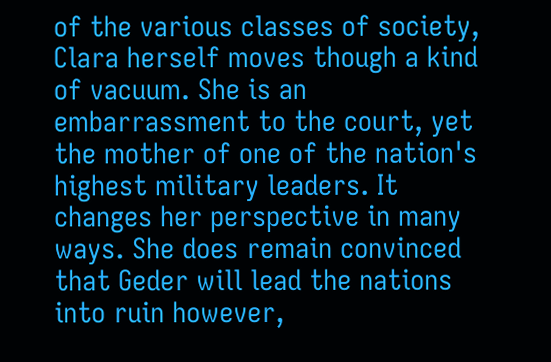of the various classes of society, Clara herself moves though a kind of vacuum. She is an embarrassment to the court, yet the mother of one of the nation's highest military leaders. It changes her perspective in many ways. She does remain convinced that Geder will lead the nations into ruin however,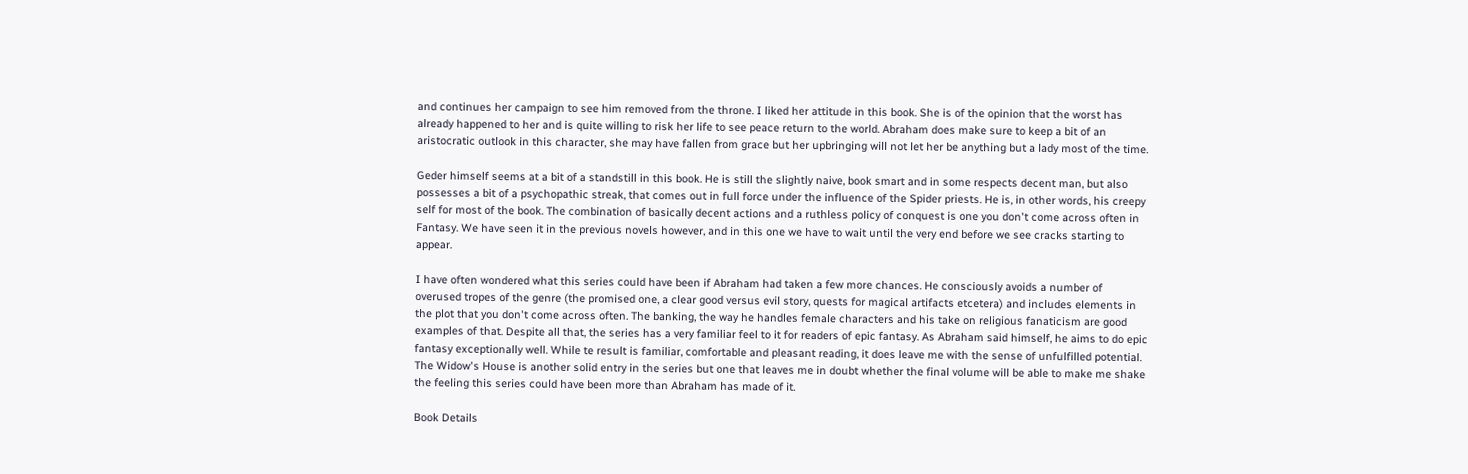and continues her campaign to see him removed from the throne. I liked her attitude in this book. She is of the opinion that the worst has already happened to her and is quite willing to risk her life to see peace return to the world. Abraham does make sure to keep a bit of an aristocratic outlook in this character, she may have fallen from grace but her upbringing will not let her be anything but a lady most of the time.

Geder himself seems at a bit of a standstill in this book. He is still the slightly naive, book smart and in some respects decent man, but also possesses a bit of a psychopathic streak, that comes out in full force under the influence of the Spider priests. He is, in other words, his creepy self for most of the book. The combination of basically decent actions and a ruthless policy of conquest is one you don't come across often in Fantasy. We have seen it in the previous novels however, and in this one we have to wait until the very end before we see cracks starting to appear.

I have often wondered what this series could have been if Abraham had taken a few more chances. He consciously avoids a number of overused tropes of the genre (the promised one, a clear good versus evil story, quests for magical artifacts etcetera) and includes elements in the plot that you don't come across often. The banking, the way he handles female characters and his take on religious fanaticism are good examples of that. Despite all that, the series has a very familiar feel to it for readers of epic fantasy. As Abraham said himself, he aims to do epic fantasy exceptionally well. While te result is familiar, comfortable and pleasant reading, it does leave me with the sense of unfulfilled potential. The Widow's House is another solid entry in the series but one that leaves me in doubt whether the final volume will be able to make me shake the feeling this series could have been more than Abraham has made of it.

Book Details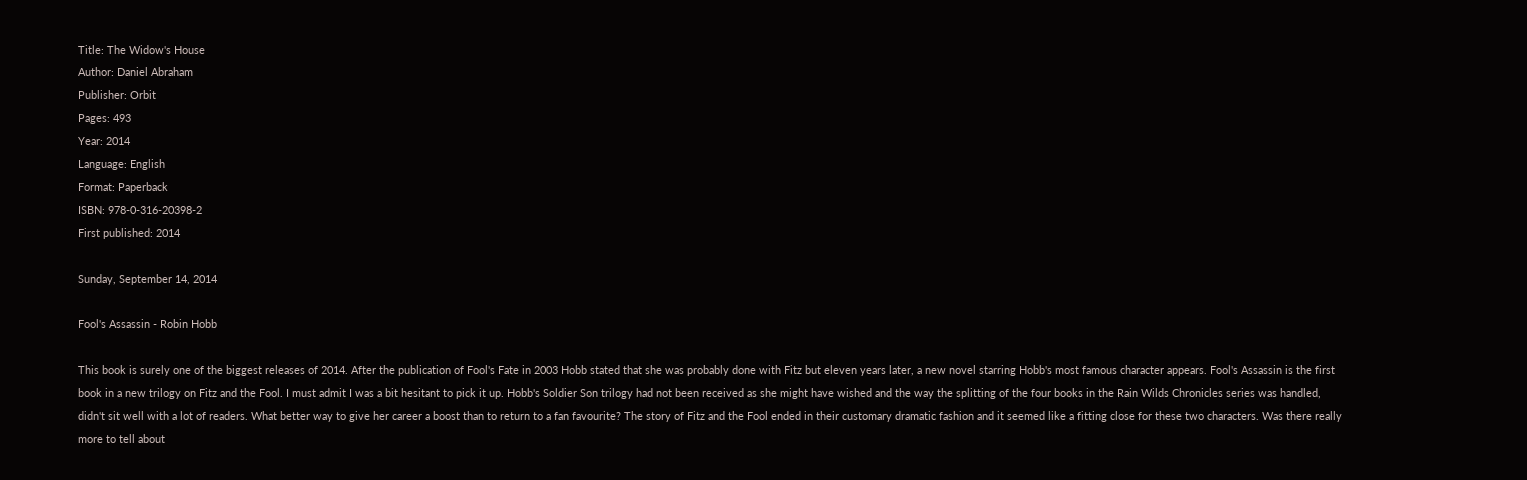Title: The Widow's House
Author: Daniel Abraham
Publisher: Orbit
Pages: 493
Year: 2014
Language: English
Format: Paperback
ISBN: 978-0-316-20398-2
First published: 2014

Sunday, September 14, 2014

Fool's Assassin - Robin Hobb

This book is surely one of the biggest releases of 2014. After the publication of Fool's Fate in 2003 Hobb stated that she was probably done with Fitz but eleven years later, a new novel starring Hobb's most famous character appears. Fool's Assassin is the first book in a new trilogy on Fitz and the Fool. I must admit I was a bit hesitant to pick it up. Hobb's Soldier Son trilogy had not been received as she might have wished and the way the splitting of the four books in the Rain Wilds Chronicles series was handled, didn't sit well with a lot of readers. What better way to give her career a boost than to return to a fan favourite? The story of Fitz and the Fool ended in their customary dramatic fashion and it seemed like a fitting close for these two characters. Was there really more to tell about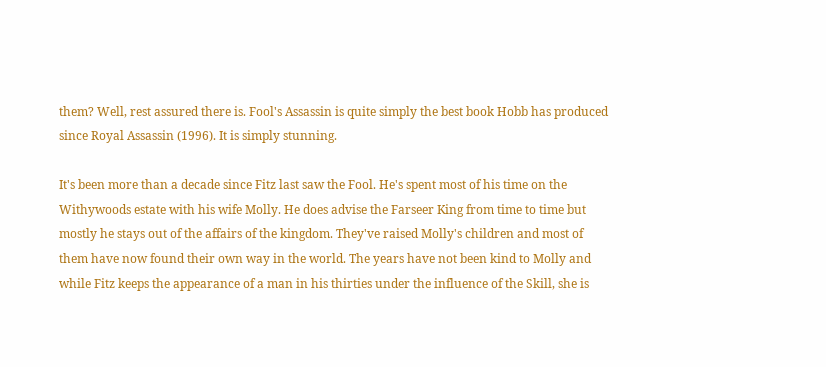them? Well, rest assured there is. Fool's Assassin is quite simply the best book Hobb has produced since Royal Assassin (1996). It is simply stunning.

It's been more than a decade since Fitz last saw the Fool. He's spent most of his time on the Withywoods estate with his wife Molly. He does advise the Farseer King from time to time but mostly he stays out of the affairs of the kingdom. They've raised Molly's children and most of them have now found their own way in the world. The years have not been kind to Molly and while Fitz keeps the appearance of a man in his thirties under the influence of the Skill, she is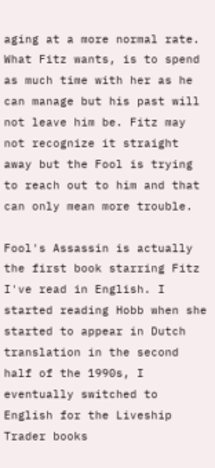aging at a more normal rate. What Fitz wants, is to spend as much time with her as he can manage but his past will not leave him be. Fitz may not recognize it straight away but the Fool is trying to reach out to him and that can only mean more trouble.

Fool's Assassin is actually the first book starring Fitz I've read in English. I started reading Hobb when she started to appear in Dutch translation in the second half of the 1990s, I eventually switched to English for the Liveship Trader books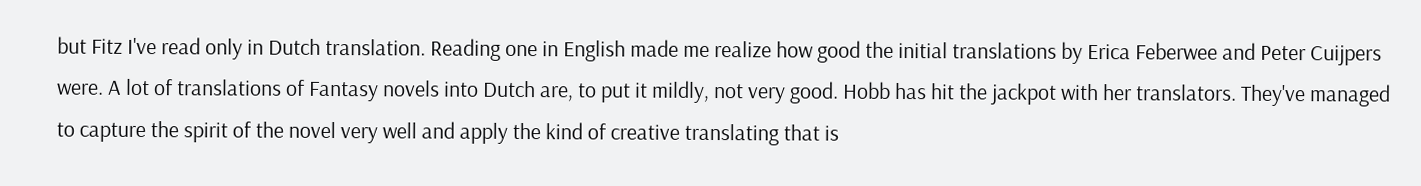but Fitz I've read only in Dutch translation. Reading one in English made me realize how good the initial translations by Erica Feberwee and Peter Cuijpers were. A lot of translations of Fantasy novels into Dutch are, to put it mildly, not very good. Hobb has hit the jackpot with her translators. They've managed to capture the spirit of the novel very well and apply the kind of creative translating that is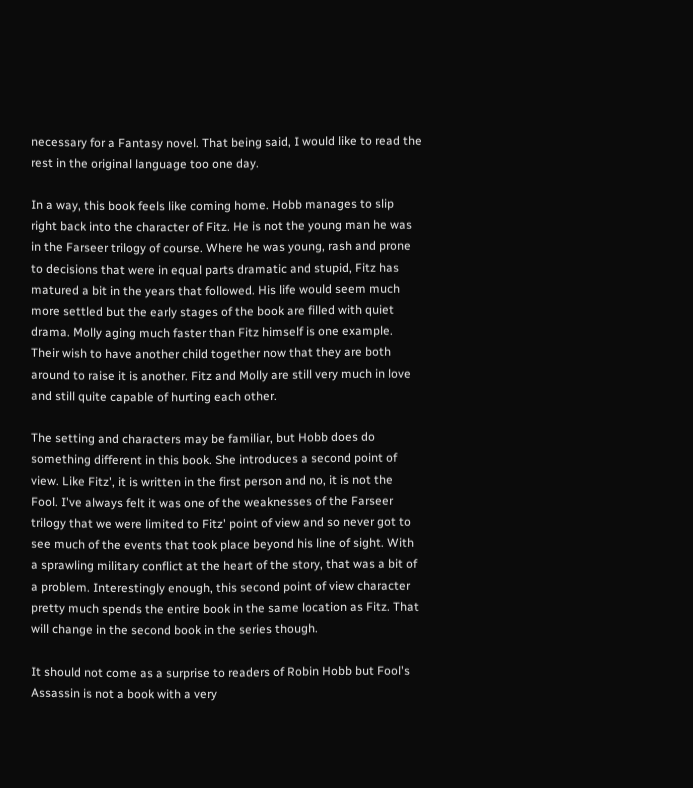necessary for a Fantasy novel. That being said, I would like to read the rest in the original language too one day.

In a way, this book feels like coming home. Hobb manages to slip right back into the character of Fitz. He is not the young man he was in the Farseer trilogy of course. Where he was young, rash and prone to decisions that were in equal parts dramatic and stupid, Fitz has matured a bit in the years that followed. His life would seem much more settled but the early stages of the book are filled with quiet drama. Molly aging much faster than Fitz himself is one example. Their wish to have another child together now that they are both around to raise it is another. Fitz and Molly are still very much in love and still quite capable of hurting each other.

The setting and characters may be familiar, but Hobb does do something different in this book. She introduces a second point of view. Like Fitz', it is written in the first person and no, it is not the Fool. I've always felt it was one of the weaknesses of the Farseer trilogy that we were limited to Fitz' point of view and so never got to see much of the events that took place beyond his line of sight. With a sprawling military conflict at the heart of the story, that was a bit of a problem. Interestingly enough, this second point of view character pretty much spends the entire book in the same location as Fitz. That will change in the second book in the series though.

It should not come as a surprise to readers of Robin Hobb but Fool's Assassin is not a book with a very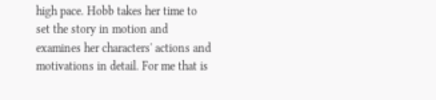high pace. Hobb takes her time to set the story in motion and examines her characters' actions and motivations in detail. For me that is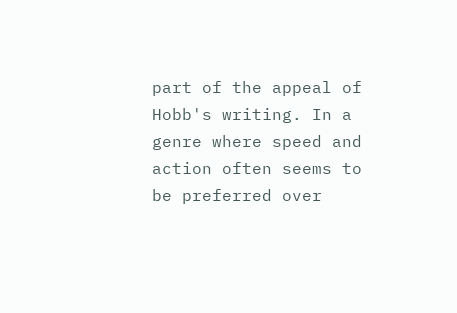part of the appeal of Hobb's writing. In a genre where speed and action often seems to be preferred over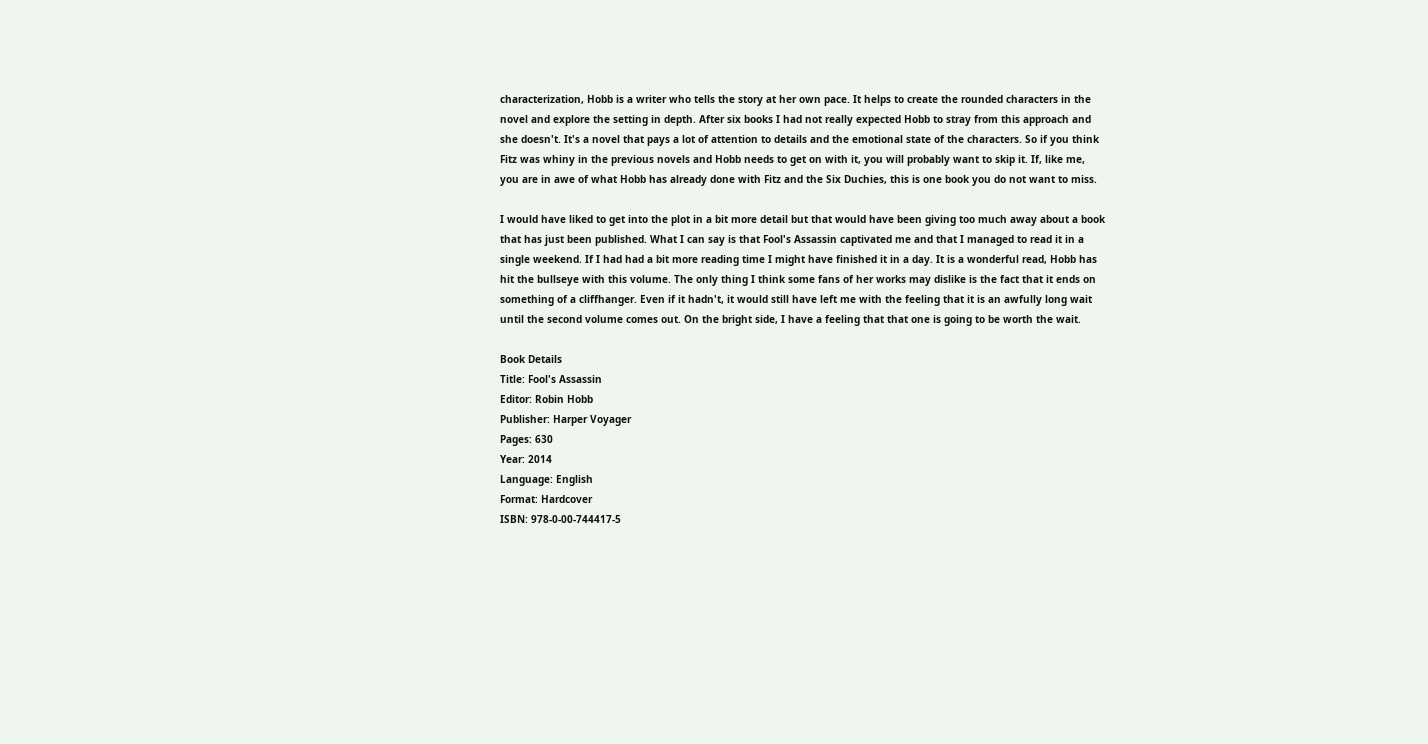characterization, Hobb is a writer who tells the story at her own pace. It helps to create the rounded characters in the novel and explore the setting in depth. After six books I had not really expected Hobb to stray from this approach and she doesn't. It's a novel that pays a lot of attention to details and the emotional state of the characters. So if you think Fitz was whiny in the previous novels and Hobb needs to get on with it, you will probably want to skip it. If, like me, you are in awe of what Hobb has already done with Fitz and the Six Duchies, this is one book you do not want to miss.

I would have liked to get into the plot in a bit more detail but that would have been giving too much away about a book that has just been published. What I can say is that Fool's Assassin captivated me and that I managed to read it in a single weekend. If I had had a bit more reading time I might have finished it in a day. It is a wonderful read, Hobb has hit the bullseye with this volume. The only thing I think some fans of her works may dislike is the fact that it ends on something of a cliffhanger. Even if it hadn't, it would still have left me with the feeling that it is an awfully long wait until the second volume comes out. On the bright side, I have a feeling that that one is going to be worth the wait.

Book Details
Title: Fool's Assassin
Editor: Robin Hobb
Publisher: Harper Voyager
Pages: 630
Year: 2014
Language: English
Format: Hardcover
ISBN: 978-0-00-744417-5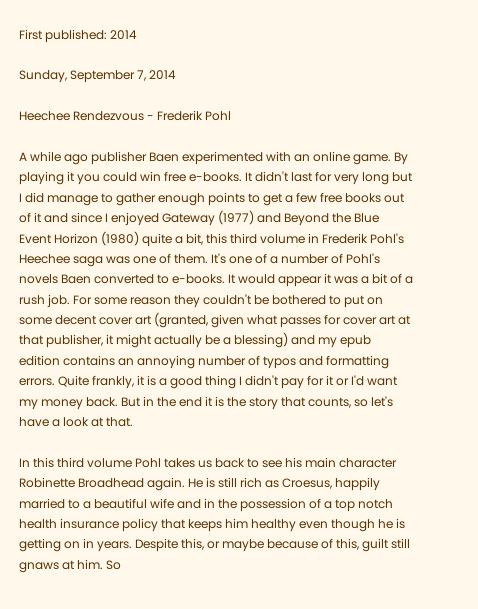First published: 2014

Sunday, September 7, 2014

Heechee Rendezvous - Frederik Pohl

A while ago publisher Baen experimented with an online game. By playing it you could win free e-books. It didn't last for very long but I did manage to gather enough points to get a few free books out of it and since I enjoyed Gateway (1977) and Beyond the Blue Event Horizon (1980) quite a bit, this third volume in Frederik Pohl's Heechee saga was one of them. It's one of a number of Pohl's novels Baen converted to e-books. It would appear it was a bit of a rush job. For some reason they couldn't be bothered to put on some decent cover art (granted, given what passes for cover art at that publisher, it might actually be a blessing) and my epub edition contains an annoying number of typos and formatting errors. Quite frankly, it is a good thing I didn't pay for it or I'd want my money back. But in the end it is the story that counts, so let's have a look at that.

In this third volume Pohl takes us back to see his main character Robinette Broadhead again. He is still rich as Croesus, happily married to a beautiful wife and in the possession of a top notch health insurance policy that keeps him healthy even though he is getting on in years. Despite this, or maybe because of this, guilt still gnaws at him. So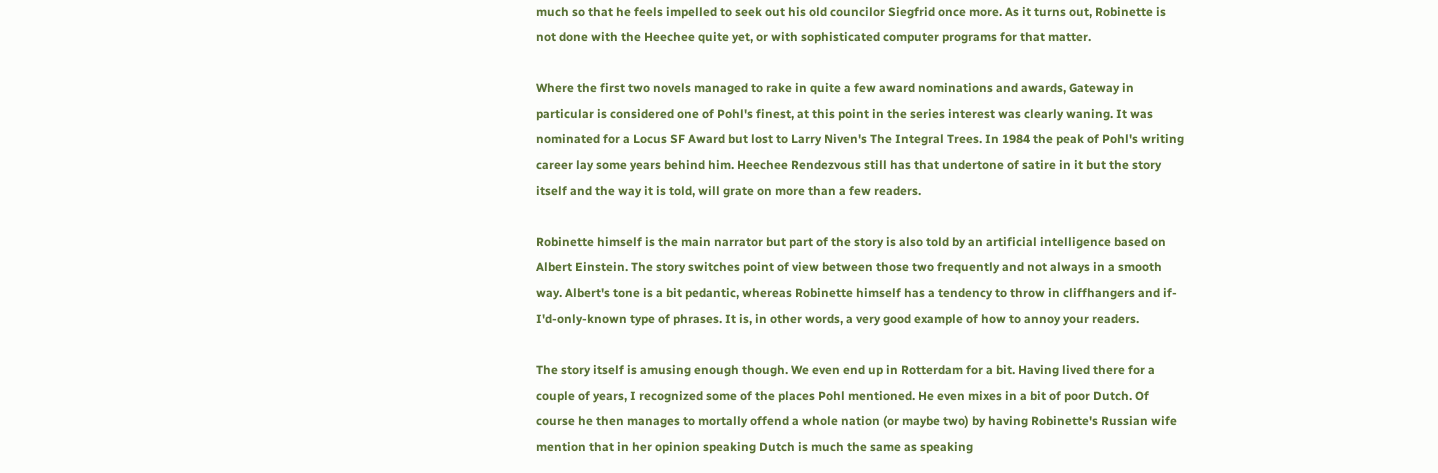much so that he feels impelled to seek out his old councilor Siegfrid once more. As it turns out, Robinette is not done with the Heechee quite yet, or with sophisticated computer programs for that matter.

Where the first two novels managed to rake in quite a few award nominations and awards, Gateway in particular is considered one of Pohl's finest, at this point in the series interest was clearly waning. It was nominated for a Locus SF Award but lost to Larry Niven's The Integral Trees. In 1984 the peak of Pohl's writing career lay some years behind him. Heechee Rendezvous still has that undertone of satire in it but the story itself and the way it is told, will grate on more than a few readers.

Robinette himself is the main narrator but part of the story is also told by an artificial intelligence based on Albert Einstein. The story switches point of view between those two frequently and not always in a smooth way. Albert's tone is a bit pedantic, whereas Robinette himself has a tendency to throw in cliffhangers and if-I'd-only-known type of phrases. It is, in other words, a very good example of how to annoy your readers.

The story itself is amusing enough though. We even end up in Rotterdam for a bit. Having lived there for a couple of years, I recognized some of the places Pohl mentioned. He even mixes in a bit of poor Dutch. Of course he then manages to mortally offend a whole nation (or maybe two) by having Robinette's Russian wife mention that in her opinion speaking Dutch is much the same as speaking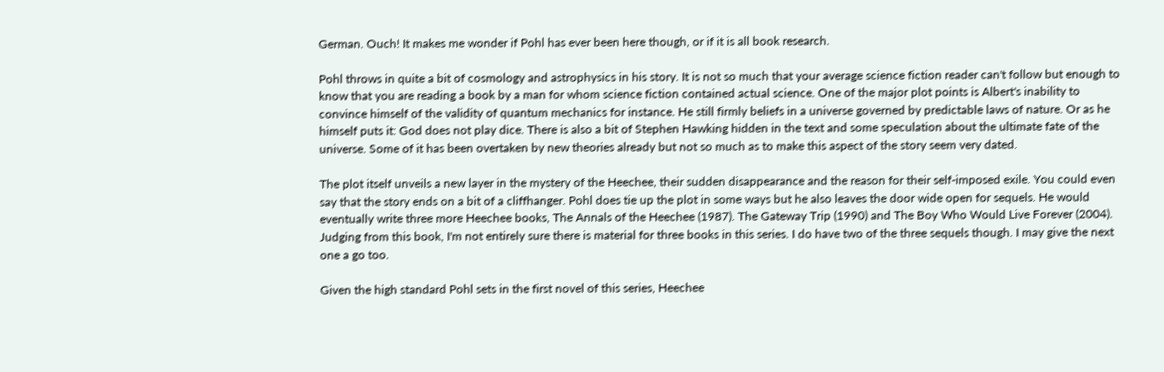German. Ouch! It makes me wonder if Pohl has ever been here though, or if it is all book research.

Pohl throws in quite a bit of cosmology and astrophysics in his story. It is not so much that your average science fiction reader can't follow but enough to know that you are reading a book by a man for whom science fiction contained actual science. One of the major plot points is Albert's inability to convince himself of the validity of quantum mechanics for instance. He still firmly beliefs in a universe governed by predictable laws of nature. Or as he himself puts it: God does not play dice. There is also a bit of Stephen Hawking hidden in the text and some speculation about the ultimate fate of the universe. Some of it has been overtaken by new theories already but not so much as to make this aspect of the story seem very dated.

The plot itself unveils a new layer in the mystery of the Heechee, their sudden disappearance and the reason for their self-imposed exile. You could even say that the story ends on a bit of a cliffhanger. Pohl does tie up the plot in some ways but he also leaves the door wide open for sequels. He would eventually write three more Heechee books, The Annals of the Heechee (1987). The Gateway Trip (1990) and The Boy Who Would Live Forever (2004). Judging from this book, I'm not entirely sure there is material for three books in this series. I do have two of the three sequels though. I may give the next one a go too.

Given the high standard Pohl sets in the first novel of this series, Heechee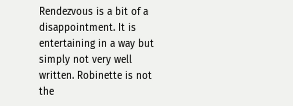Rendezvous is a bit of a disappointment. It is entertaining in a way but simply not very well written. Robinette is not the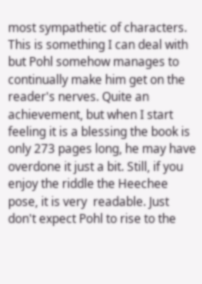most sympathetic of characters. This is something I can deal with but Pohl somehow manages to continually make him get on the reader's nerves. Quite an achievement, but when I start feeling it is a blessing the book is only 273 pages long, he may have overdone it just a bit. Still, if you enjoy the riddle the Heechee pose, it is very  readable. Just don't expect Pohl to rise to the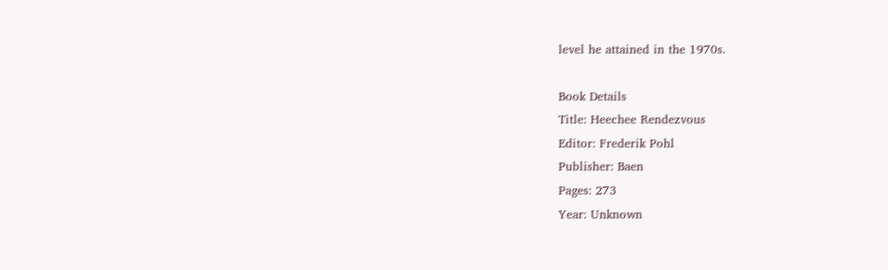level he attained in the 1970s.

Book Details
Title: Heechee Rendezvous
Editor: Frederik Pohl
Publisher: Baen
Pages: 273
Year: Unknown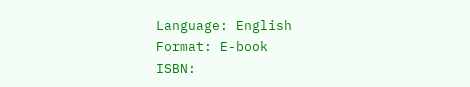Language: English
Format: E-book
ISBN: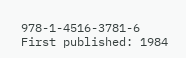978-1-4516-3781-6
First published: 1984